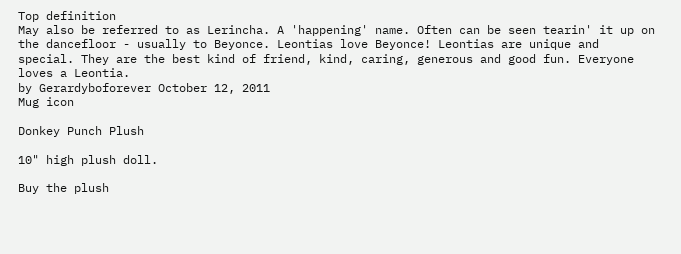Top definition
May also be referred to as Lerincha. A 'happening' name. Often can be seen tearin' it up on the dancefloor - usually to Beyonce. Leontias love Beyonce! Leontias are unique and special. They are the best kind of friend, kind, caring, generous and good fun. Everyone loves a Leontia.
by Gerardyboforever October 12, 2011
Mug icon

Donkey Punch Plush

10" high plush doll.

Buy the plush